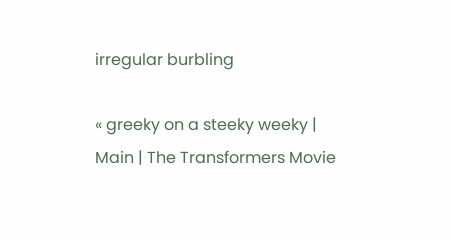irregular burbling

« greeky on a steeky weeky | Main | The Transformers Movie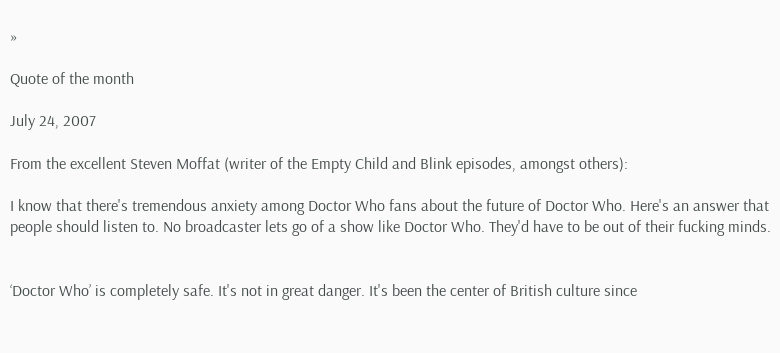»

Quote of the month

July 24, 2007

From the excellent Steven Moffat (writer of the Empty Child and Blink episodes, amongst others):

I know that there's tremendous anxiety among Doctor Who fans about the future of Doctor Who. Here's an answer that people should listen to. No broadcaster lets go of a show like Doctor Who. They'd have to be out of their fucking minds.


‘Doctor Who’ is completely safe. It's not in great danger. It's been the center of British culture since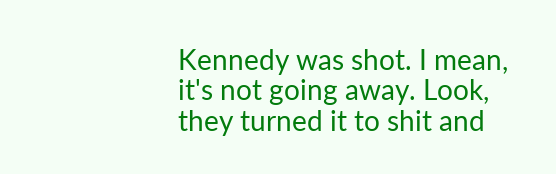Kennedy was shot. I mean, it's not going away. Look, they turned it to shit and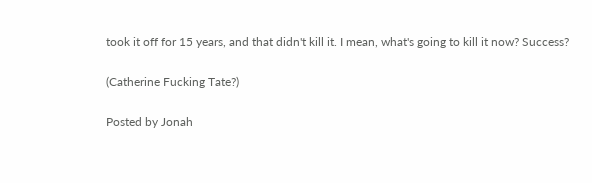took it off for 15 years, and that didn't kill it. I mean, what's going to kill it now? Success?

(Catherine Fucking Tate?)

Posted by Jonah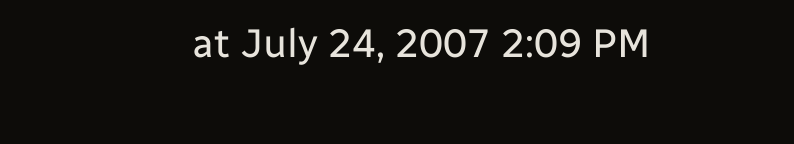at July 24, 2007 2:09 PM